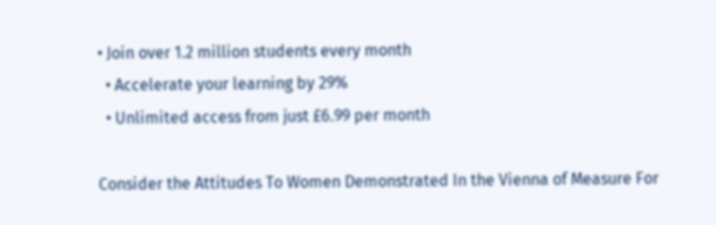• Join over 1.2 million students every month
  • Accelerate your learning by 29%
  • Unlimited access from just £6.99 per month

Consider the Attitudes To Women Demonstrated In the Vienna of Measure For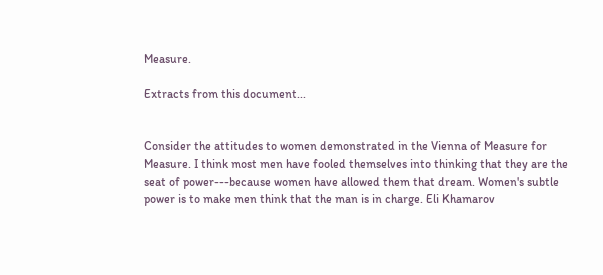Measure.

Extracts from this document...


Consider the attitudes to women demonstrated in the Vienna of Measure for Measure. I think most men have fooled themselves into thinking that they are the seat of power---because women have allowed them that dream. Women's subtle power is to make men think that the man is in charge. Eli Khamarov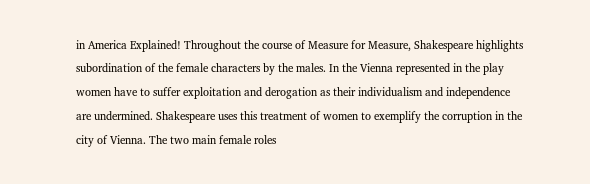in America Explained! Throughout the course of Measure for Measure, Shakespeare highlights subordination of the female characters by the males. In the Vienna represented in the play women have to suffer exploitation and derogation as their individualism and independence are undermined. Shakespeare uses this treatment of women to exemplify the corruption in the city of Vienna. The two main female roles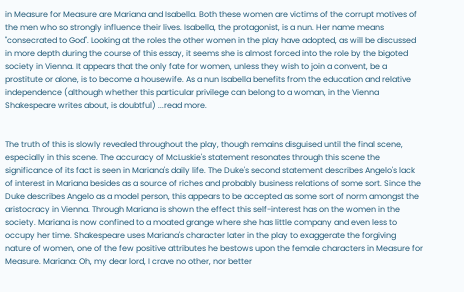in Measure for Measure are Mariana and Isabella. Both these women are victims of the corrupt motives of the men who so strongly influence their lives. Isabella, the protagonist, is a nun. Her name means "consecrated to God". Looking at the roles the other women in the play have adopted, as will be discussed in more depth during the course of this essay, it seems she is almost forced into the role by the bigoted society in Vienna. It appears that the only fate for women, unless they wish to join a convent, be a prostitute or alone, is to become a housewife. As a nun Isabella benefits from the education and relative independence (although whether this particular privilege can belong to a woman, in the Vienna Shakespeare writes about, is doubtful) ...read more.


The truth of this is slowly revealed throughout the play, though remains disguised until the final scene, especially in this scene. The accuracy of McLuskie's statement resonates through this scene the significance of its fact is seen in Mariana's daily life. The Duke's second statement describes Angelo's lack of interest in Mariana besides as a source of riches and probably business relations of some sort. Since the Duke describes Angelo as a model person, this appears to be accepted as some sort of norm amongst the aristocracy in Vienna. Through Mariana is shown the effect this self-interest has on the women in the society. Mariana is now confined to a moated grange where she has little company and even less to occupy her time. Shakespeare uses Mariana's character later in the play to exaggerate the forgiving nature of women, one of the few positive attributes he bestows upon the female characters in Measure for Measure. Mariana: Oh, my dear lord, I crave no other, nor better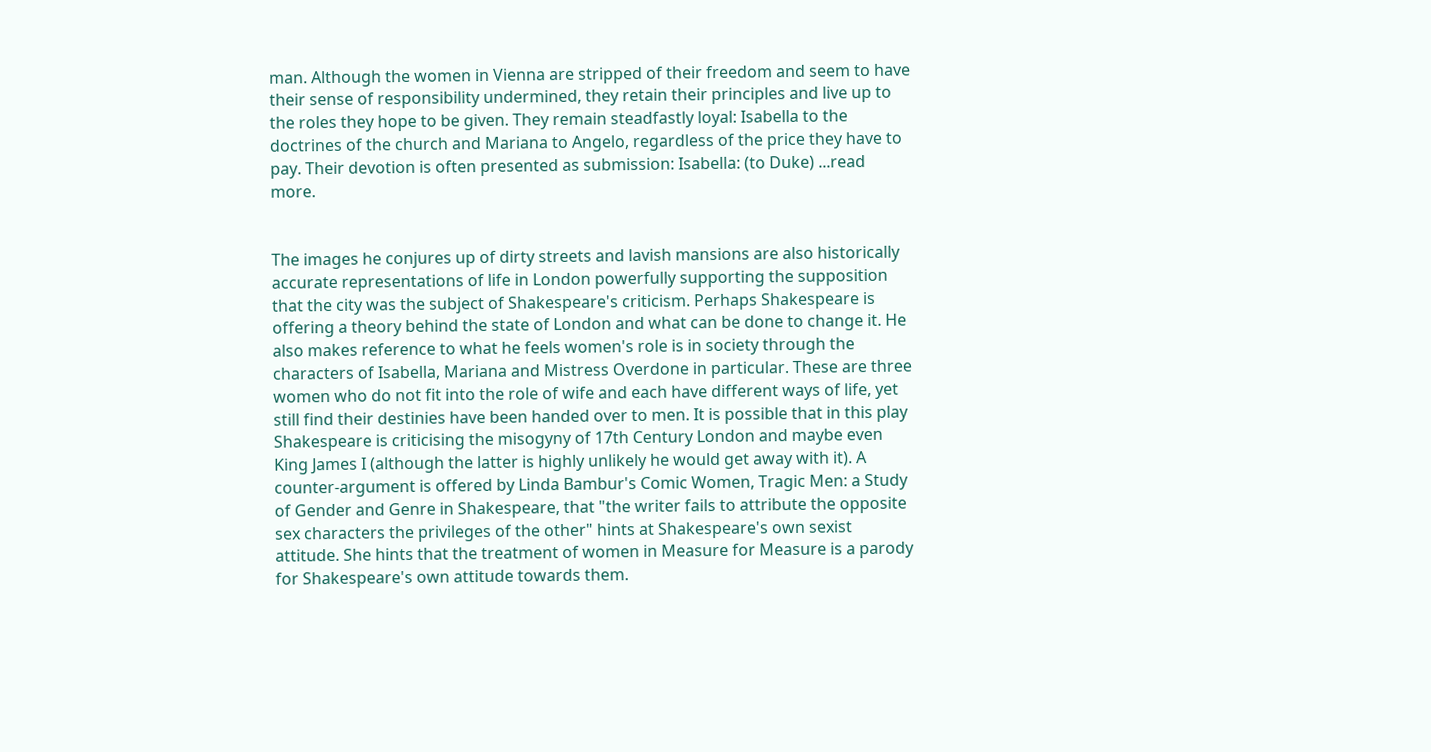man. Although the women in Vienna are stripped of their freedom and seem to have their sense of responsibility undermined, they retain their principles and live up to the roles they hope to be given. They remain steadfastly loyal: Isabella to the doctrines of the church and Mariana to Angelo, regardless of the price they have to pay. Their devotion is often presented as submission: Isabella: (to Duke) ...read more.


The images he conjures up of dirty streets and lavish mansions are also historically accurate representations of life in London powerfully supporting the supposition that the city was the subject of Shakespeare's criticism. Perhaps Shakespeare is offering a theory behind the state of London and what can be done to change it. He also makes reference to what he feels women's role is in society through the characters of Isabella, Mariana and Mistress Overdone in particular. These are three women who do not fit into the role of wife and each have different ways of life, yet still find their destinies have been handed over to men. It is possible that in this play Shakespeare is criticising the misogyny of 17th Century London and maybe even King James I (although the latter is highly unlikely he would get away with it). A counter-argument is offered by Linda Bambur's Comic Women, Tragic Men: a Study of Gender and Genre in Shakespeare, that "the writer fails to attribute the opposite sex characters the privileges of the other" hints at Shakespeare's own sexist attitude. She hints that the treatment of women in Measure for Measure is a parody for Shakespeare's own attitude towards them.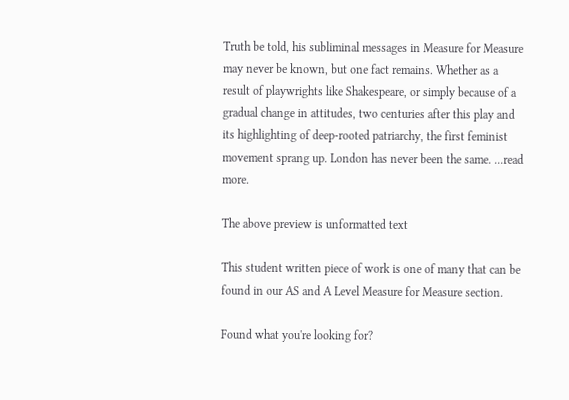Truth be told, his subliminal messages in Measure for Measure may never be known, but one fact remains. Whether as a result of playwrights like Shakespeare, or simply because of a gradual change in attitudes, two centuries after this play and its highlighting of deep-rooted patriarchy, the first feminist movement sprang up. London has never been the same. ...read more.

The above preview is unformatted text

This student written piece of work is one of many that can be found in our AS and A Level Measure for Measure section.

Found what you're looking for?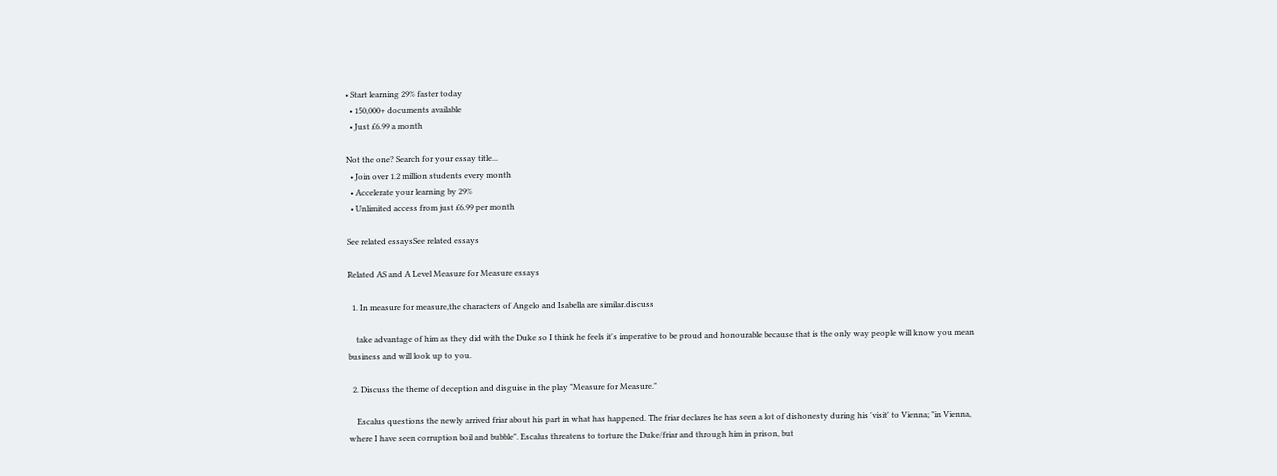• Start learning 29% faster today
  • 150,000+ documents available
  • Just £6.99 a month

Not the one? Search for your essay title...
  • Join over 1.2 million students every month
  • Accelerate your learning by 29%
  • Unlimited access from just £6.99 per month

See related essaysSee related essays

Related AS and A Level Measure for Measure essays

  1. In measure for measure,the characters of Angelo and Isabella are similar.discuss

    take advantage of him as they did with the Duke so I think he feels it's imperative to be proud and honourable because that is the only way people will know you mean business and will look up to you.

  2. Discuss the theme of deception and disguise in the play "Measure for Measure."

    Escalus questions the newly arrived friar about his part in what has happened. The friar declares he has seen a lot of dishonesty during his 'visit' to Vienna; "in Vienna, where I have seen corruption boil and bubble". Escalus threatens to torture the Duke/friar and through him in prison, but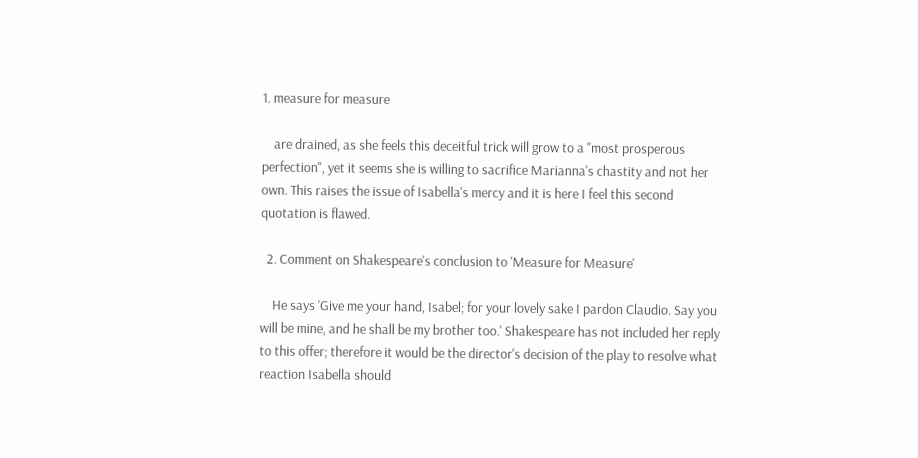1. measure for measure

    are drained, as she feels this deceitful trick will grow to a "most prosperous perfection", yet it seems she is willing to sacrifice Marianna's chastity and not her own. This raises the issue of Isabella's mercy and it is here I feel this second quotation is flawed.

  2. Comment on Shakespeare's conclusion to 'Measure for Measure'

    He says 'Give me your hand, Isabel; for your lovely sake I pardon Claudio. Say you will be mine, and he shall be my brother too.' Shakespeare has not included her reply to this offer; therefore it would be the director's decision of the play to resolve what reaction Isabella should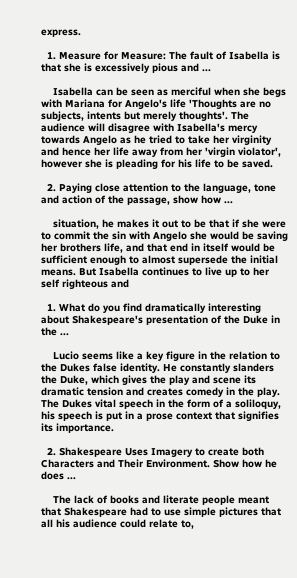express.

  1. Measure for Measure: The fault of Isabella is that she is excessively pious and ...

    Isabella can be seen as merciful when she begs with Mariana for Angelo's life 'Thoughts are no subjects, intents but merely thoughts'. The audience will disagree with Isabella's mercy towards Angelo as he tried to take her virginity and hence her life away from her 'virgin violator', however she is pleading for his life to be saved.

  2. Paying close attention to the language, tone and action of the passage, show how ...

    situation, he makes it out to be that if she were to commit the sin with Angelo she would be saving her brothers life, and that end in itself would be sufficient enough to almost supersede the initial means. But Isabella continues to live up to her self righteous and

  1. What do you find dramatically interesting about Shakespeare's presentation of the Duke in the ...

    Lucio seems like a key figure in the relation to the Dukes false identity. He constantly slanders the Duke, which gives the play and scene its dramatic tension and creates comedy in the play. The Dukes vital speech in the form of a soliloquy, his speech is put in a prose context that signifies its importance.

  2. Shakespeare Uses Imagery to create both Characters and Their Environment. Show how he does ...

    The lack of books and literate people meant that Shakespeare had to use simple pictures that all his audience could relate to,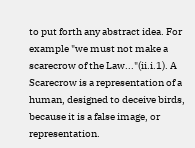to put forth any abstract idea. For example "we must not make a scarecrow of the Law..."(ii.i.1). A Scarecrow is a representation of a human, designed to deceive birds, because it is a false image, or representation.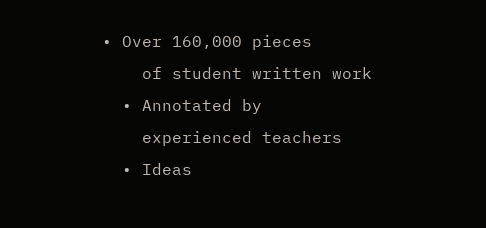• Over 160,000 pieces
    of student written work
  • Annotated by
    experienced teachers
  • Ideas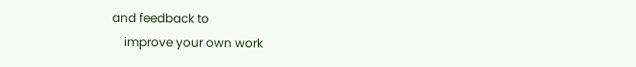and feedback to
    improve your own work